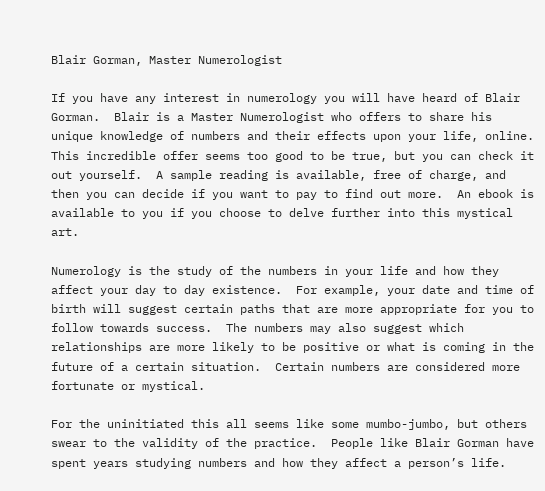Blair Gorman, Master Numerologist

If you have any interest in numerology you will have heard of Blair Gorman.  Blair is a Master Numerologist who offers to share his unique knowledge of numbers and their effects upon your life, online.  This incredible offer seems too good to be true, but you can check it out yourself.  A sample reading is available, free of charge, and then you can decide if you want to pay to find out more.  An ebook is available to you if you choose to delve further into this mystical art.

Numerology is the study of the numbers in your life and how they affect your day to day existence.  For example, your date and time of birth will suggest certain paths that are more appropriate for you to follow towards success.  The numbers may also suggest which relationships are more likely to be positive or what is coming in the future of a certain situation.  Certain numbers are considered more fortunate or mystical.

For the uninitiated this all seems like some mumbo-jumbo, but others swear to the validity of the practice.  People like Blair Gorman have spent years studying numbers and how they affect a person’s life.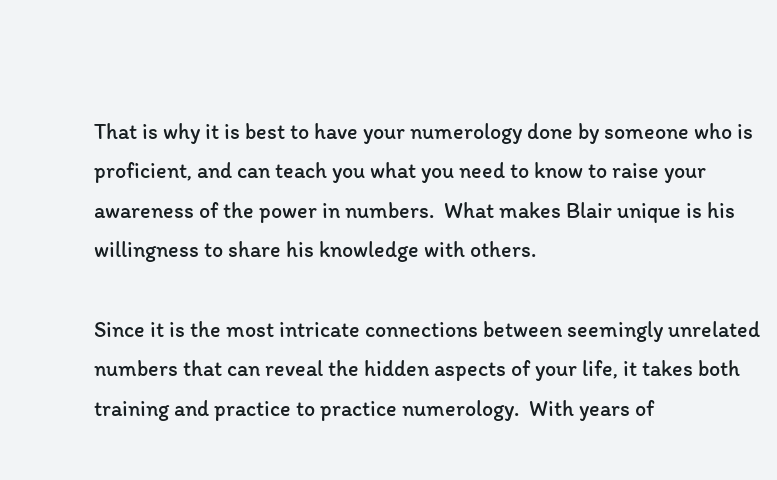That is why it is best to have your numerology done by someone who is proficient, and can teach you what you need to know to raise your awareness of the power in numbers.  What makes Blair unique is his willingness to share his knowledge with others.

Since it is the most intricate connections between seemingly unrelated numbers that can reveal the hidden aspects of your life, it takes both training and practice to practice numerology.  With years of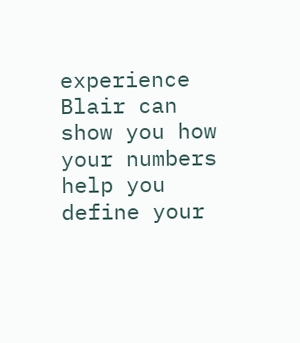experience Blair can show you how your numbers help you define your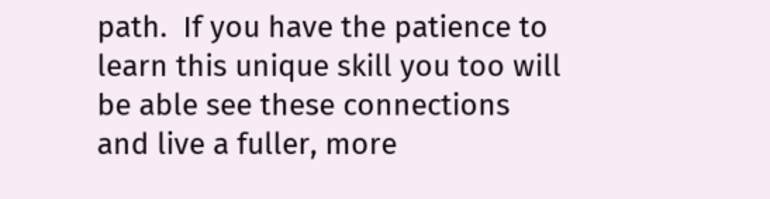path.  If you have the patience to learn this unique skill you too will be able see these connections and live a fuller, more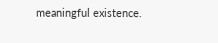meaningful existence.